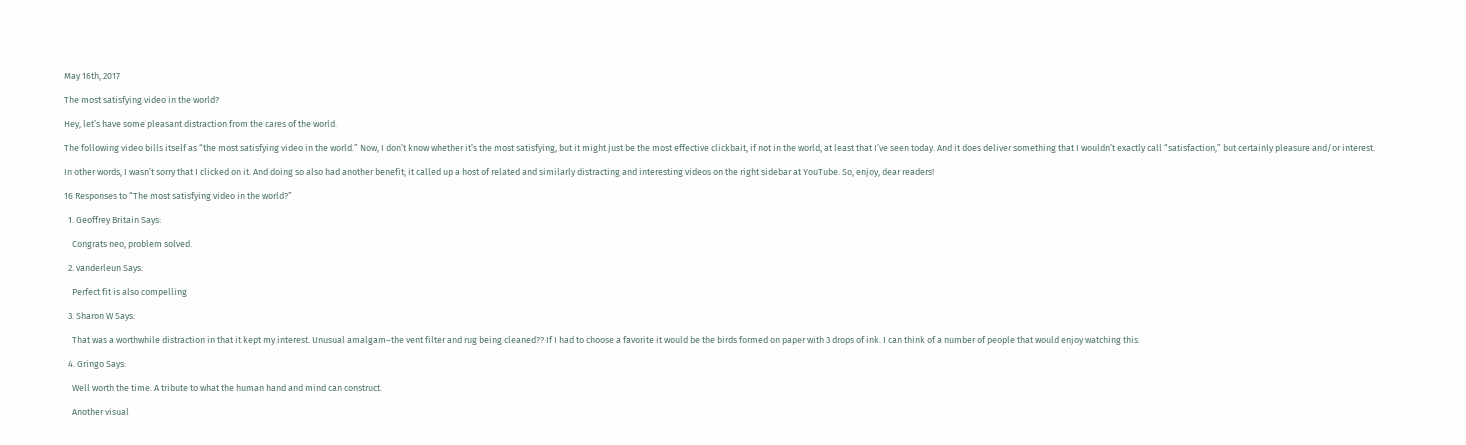May 16th, 2017

The most satisfying video in the world?

Hey, let’s have some pleasant distraction from the cares of the world.

The following video bills itself as “the most satisfying video in the world.” Now, I don’t know whether it’s the most satisfying, but it might just be the most effective clickbait, if not in the world, at least that I’ve seen today. And it does deliver something that I wouldn’t exactly call “satisfaction,” but certainly pleasure and/or interest.

In other words, I wasn’t sorry that I clicked on it. And doing so also had another benefit; it called up a host of related and similarly distracting and interesting videos on the right sidebar at YouTube. So, enjoy, dear readers!

16 Responses to “The most satisfying video in the world?”

  1. Geoffrey Britain Says:

    Congrats neo, problem solved.

  2. vanderleun Says:

    Perfect fit is also compelling

  3. Sharon W Says:

    That was a worthwhile distraction in that it kept my interest. Unusual amalgam–the vent filter and rug being cleaned?? If I had to choose a favorite it would be the birds formed on paper with 3 drops of ink. I can think of a number of people that would enjoy watching this.

  4. Gringo Says:

    Well worth the time. A tribute to what the human hand and mind can construct.

    Another visual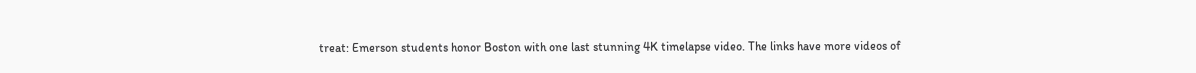treat: Emerson students honor Boston with one last stunning 4K timelapse video. The links have more videos of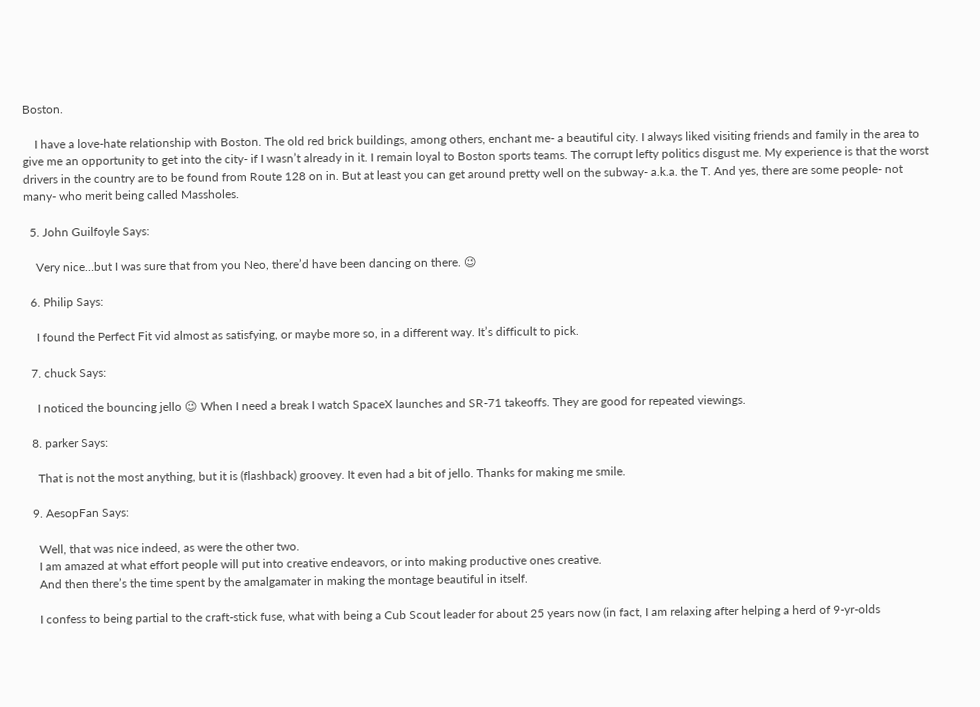Boston.

    I have a love-hate relationship with Boston. The old red brick buildings, among others, enchant me- a beautiful city. I always liked visiting friends and family in the area to give me an opportunity to get into the city- if I wasn’t already in it. I remain loyal to Boston sports teams. The corrupt lefty politics disgust me. My experience is that the worst drivers in the country are to be found from Route 128 on in. But at least you can get around pretty well on the subway- a.k.a. the T. And yes, there are some people- not many- who merit being called Massholes.

  5. John Guilfoyle Says:

    Very nice…but I was sure that from you Neo, there’d have been dancing on there. 😉

  6. Philip Says:

    I found the Perfect Fit vid almost as satisfying, or maybe more so, in a different way. It’s difficult to pick.

  7. chuck Says:

    I noticed the bouncing jello 😉 When I need a break I watch SpaceX launches and SR-71 takeoffs. They are good for repeated viewings.

  8. parker Says:

    That is not the most anything, but it is (flashback) groovey. It even had a bit of jello. Thanks for making me smile.

  9. AesopFan Says:

    Well, that was nice indeed, as were the other two.
    I am amazed at what effort people will put into creative endeavors, or into making productive ones creative.
    And then there’s the time spent by the amalgamater in making the montage beautiful in itself.

    I confess to being partial to the craft-stick fuse, what with being a Cub Scout leader for about 25 years now (in fact, I am relaxing after helping a herd of 9-yr-olds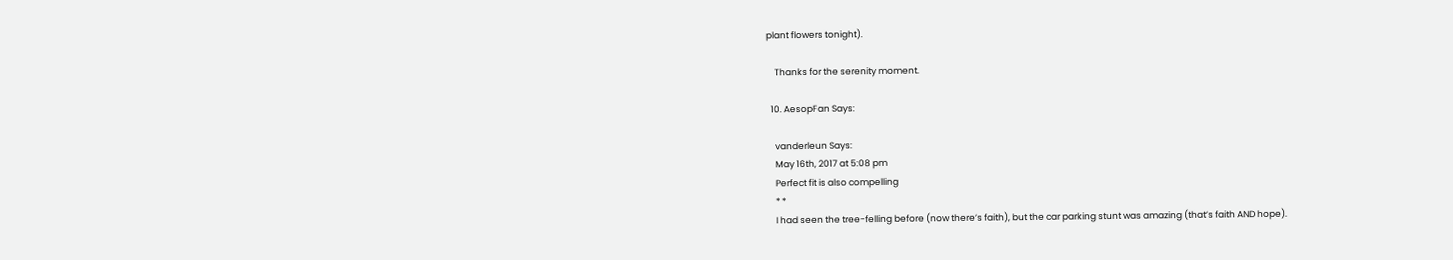plant flowers tonight).

    Thanks for the serenity moment.

  10. AesopFan Says:

    vanderleun Says:
    May 16th, 2017 at 5:08 pm
    Perfect fit is also compelling
    * *
    I had seen the tree-felling before (now there’s faith), but the car parking stunt was amazing (that’s faith AND hope).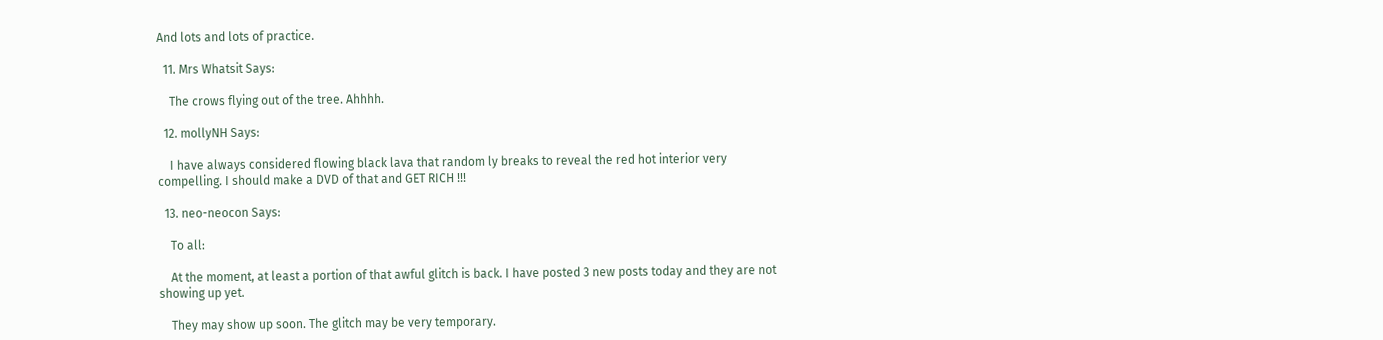And lots and lots of practice.

  11. Mrs Whatsit Says:

    The crows flying out of the tree. Ahhhh.

  12. mollyNH Says:

    I have always considered flowing black lava that random ly breaks to reveal the red hot interior very compelling. I should make a DVD of that and GET RICH !!!

  13. neo-neocon Says:

    To all:

    At the moment, at least a portion of that awful glitch is back. I have posted 3 new posts today and they are not showing up yet.

    They may show up soon. The glitch may be very temporary.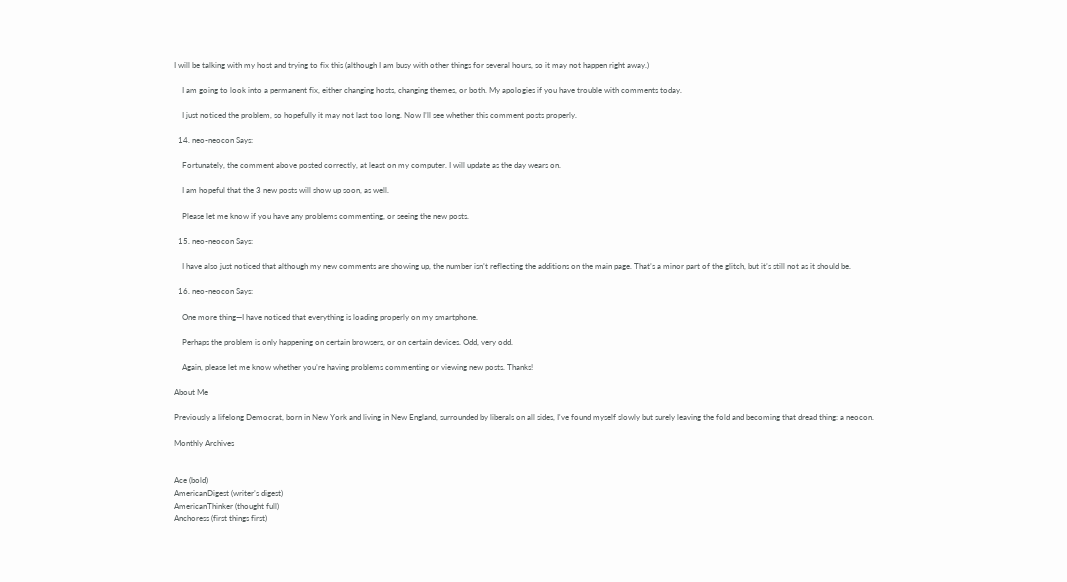I will be talking with my host and trying to fix this (although I am busy with other things for several hours, so it may not happen right away.)

    I am going to look into a permanent fix, either changing hosts, changing themes, or both. My apologies if you have trouble with comments today.

    I just noticed the problem, so hopefully it may not last too long. Now I’ll see whether this comment posts properly.

  14. neo-neocon Says:

    Fortunately, the comment above posted correctly, at least on my computer. I will update as the day wears on.

    I am hopeful that the 3 new posts will show up soon, as well.

    Please let me know if you have any problems commenting, or seeing the new posts.

  15. neo-neocon Says:

    I have also just noticed that although my new comments are showing up, the number isn’t reflecting the additions on the main page. That’s a minor part of the glitch, but it’s still not as it should be.

  16. neo-neocon Says:

    One more thing—I have noticed that everything is loading properly on my smartphone.

    Perhaps the problem is only happening on certain browsers, or on certain devices. Odd, very odd.

    Again, please let me know whether you’re having problems commenting or viewing new posts. Thanks!

About Me

Previously a lifelong Democrat, born in New York and living in New England, surrounded by liberals on all sides, I've found myself slowly but surely leaving the fold and becoming that dread thing: a neocon.

Monthly Archives


Ace (bold)
AmericanDigest (writer’s digest)
AmericanThinker (thought full)
Anchoress (first things first)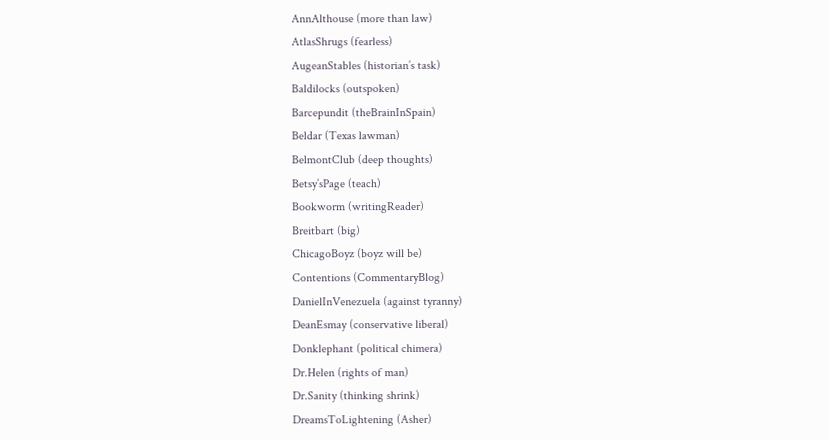AnnAlthouse (more than law)
AtlasShrugs (fearless)
AugeanStables (historian’s task)
Baldilocks (outspoken)
Barcepundit (theBrainInSpain)
Beldar (Texas lawman)
BelmontClub (deep thoughts)
Betsy’sPage (teach)
Bookworm (writingReader)
Breitbart (big)
ChicagoBoyz (boyz will be)
Contentions (CommentaryBlog)
DanielInVenezuela (against tyranny)
DeanEsmay (conservative liberal)
Donklephant (political chimera)
Dr.Helen (rights of man)
Dr.Sanity (thinking shrink)
DreamsToLightening (Asher)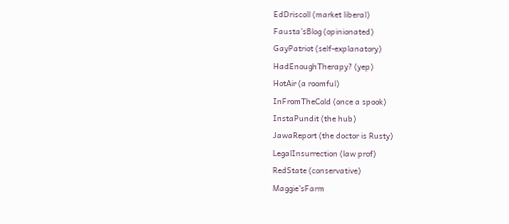EdDriscoll (market liberal)
Fausta’sBlog (opinionated)
GayPatriot (self-explanatory)
HadEnoughTherapy? (yep)
HotAir (a roomful)
InFromTheCold (once a spook)
InstaPundit (the hub)
JawaReport (the doctor is Rusty)
LegalInsurrection (law prof)
RedState (conservative)
Maggie’sFarm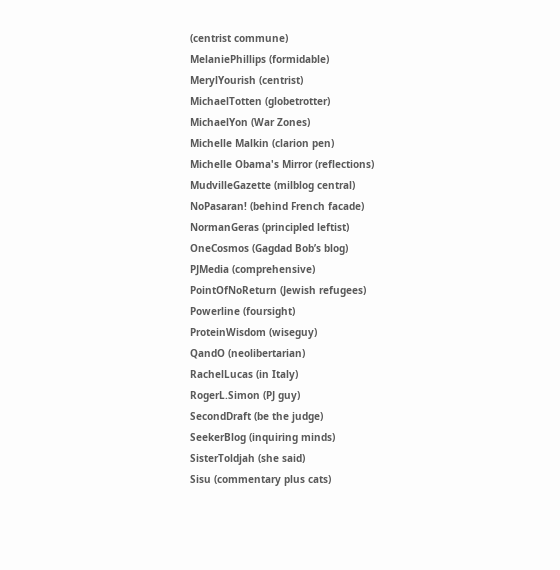(centrist commune)
MelaniePhillips (formidable)
MerylYourish (centrist)
MichaelTotten (globetrotter)
MichaelYon (War Zones)
Michelle Malkin (clarion pen)
Michelle Obama's Mirror (reflections)
MudvilleGazette (milblog central)
NoPasaran! (behind French facade)
NormanGeras (principled leftist)
OneCosmos (Gagdad Bob’s blog)
PJMedia (comprehensive)
PointOfNoReturn (Jewish refugees)
Powerline (foursight)
ProteinWisdom (wiseguy)
QandO (neolibertarian)
RachelLucas (in Italy)
RogerL.Simon (PJ guy)
SecondDraft (be the judge)
SeekerBlog (inquiring minds)
SisterToldjah (she said)
Sisu (commentary plus cats)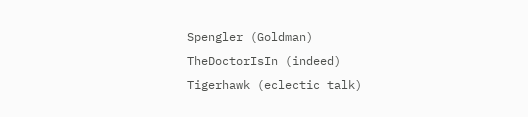Spengler (Goldman)
TheDoctorIsIn (indeed)
Tigerhawk (eclectic talk)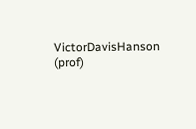VictorDavisHanson (prof)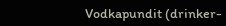Vodkapundit (drinker-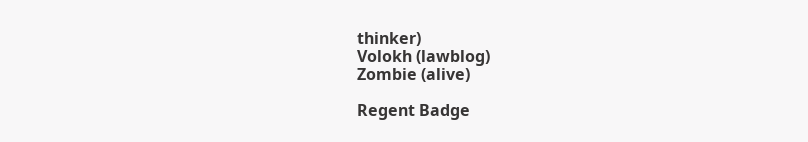thinker)
Volokh (lawblog)
Zombie (alive)

Regent Badge